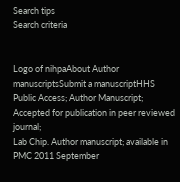Search tips
Search criteria


Logo of nihpaAbout Author manuscriptsSubmit a manuscriptHHS Public Access; Author Manuscript; Accepted for publication in peer reviewed journal;
Lab Chip. Author manuscript; available in PMC 2011 September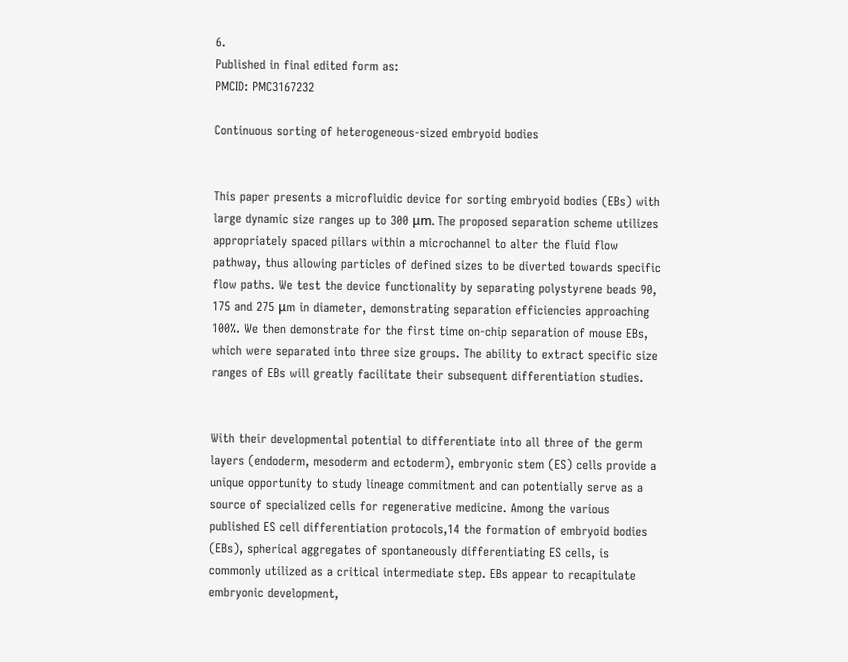6.
Published in final edited form as:
PMCID: PMC3167232

Continuous sorting of heterogeneous-sized embryoid bodies


This paper presents a microfluidic device for sorting embryoid bodies (EBs) with large dynamic size ranges up to 300 μm. The proposed separation scheme utilizes appropriately spaced pillars within a microchannel to alter the fluid flow pathway, thus allowing particles of defined sizes to be diverted towards specific flow paths. We test the device functionality by separating polystyrene beads 90, 175 and 275 μm in diameter, demonstrating separation efficiencies approaching 100%. We then demonstrate for the first time on-chip separation of mouse EBs, which were separated into three size groups. The ability to extract specific size ranges of EBs will greatly facilitate their subsequent differentiation studies.


With their developmental potential to differentiate into all three of the germ layers (endoderm, mesoderm and ectoderm), embryonic stem (ES) cells provide a unique opportunity to study lineage commitment and can potentially serve as a source of specialized cells for regenerative medicine. Among the various published ES cell differentiation protocols,14 the formation of embryoid bodies (EBs), spherical aggregates of spontaneously differentiating ES cells, is commonly utilized as a critical intermediate step. EBs appear to recapitulate embryonic development,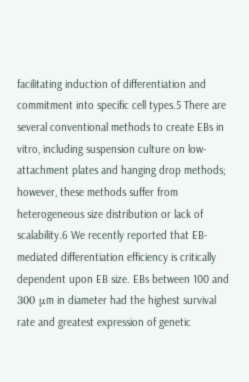facilitating induction of differentiation and commitment into specific cell types.5 There are several conventional methods to create EBs in vitro, including suspension culture on low-attachment plates and hanging drop methods; however, these methods suffer from heterogeneous size distribution or lack of scalability.6 We recently reported that EB-mediated differentiation efficiency is critically dependent upon EB size. EBs between 100 and 300 μm in diameter had the highest survival rate and greatest expression of genetic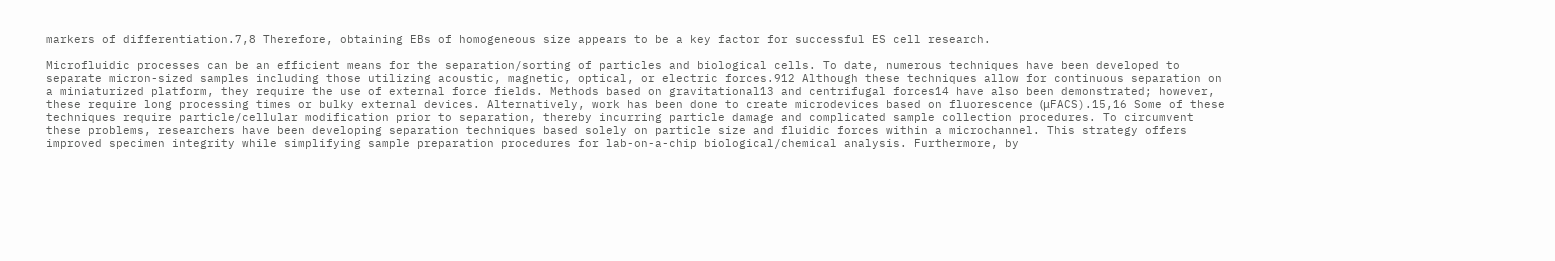markers of differentiation.7,8 Therefore, obtaining EBs of homogeneous size appears to be a key factor for successful ES cell research.

Microfluidic processes can be an efficient means for the separation/sorting of particles and biological cells. To date, numerous techniques have been developed to separate micron-sized samples including those utilizing acoustic, magnetic, optical, or electric forces.912 Although these techniques allow for continuous separation on a miniaturized platform, they require the use of external force fields. Methods based on gravitational13 and centrifugal forces14 have also been demonstrated; however, these require long processing times or bulky external devices. Alternatively, work has been done to create microdevices based on fluorescence (μFACS).15,16 Some of these techniques require particle/cellular modification prior to separation, thereby incurring particle damage and complicated sample collection procedures. To circumvent these problems, researchers have been developing separation techniques based solely on particle size and fluidic forces within a microchannel. This strategy offers improved specimen integrity while simplifying sample preparation procedures for lab-on-a-chip biological/chemical analysis. Furthermore, by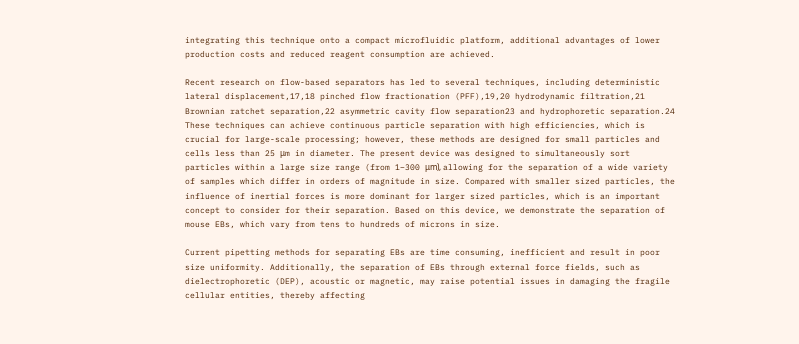integrating this technique onto a compact microfluidic platform, additional advantages of lower production costs and reduced reagent consumption are achieved.

Recent research on flow-based separators has led to several techniques, including deterministic lateral displacement,17,18 pinched flow fractionation (PFF),19,20 hydrodynamic filtration,21 Brownian ratchet separation,22 asymmetric cavity flow separation23 and hydrophoretic separation.24 These techniques can achieve continuous particle separation with high efficiencies, which is crucial for large-scale processing; however, these methods are designed for small particles and cells less than 25 μm in diameter. The present device was designed to simultaneously sort particles within a large size range (from 1–300 μm), allowing for the separation of a wide variety of samples which differ in orders of magnitude in size. Compared with smaller sized particles, the influence of inertial forces is more dominant for larger sized particles, which is an important concept to consider for their separation. Based on this device, we demonstrate the separation of mouse EBs, which vary from tens to hundreds of microns in size.

Current pipetting methods for separating EBs are time consuming, inefficient and result in poor size uniformity. Additionally, the separation of EBs through external force fields, such as dielectrophoretic (DEP), acoustic or magnetic, may raise potential issues in damaging the fragile cellular entities, thereby affecting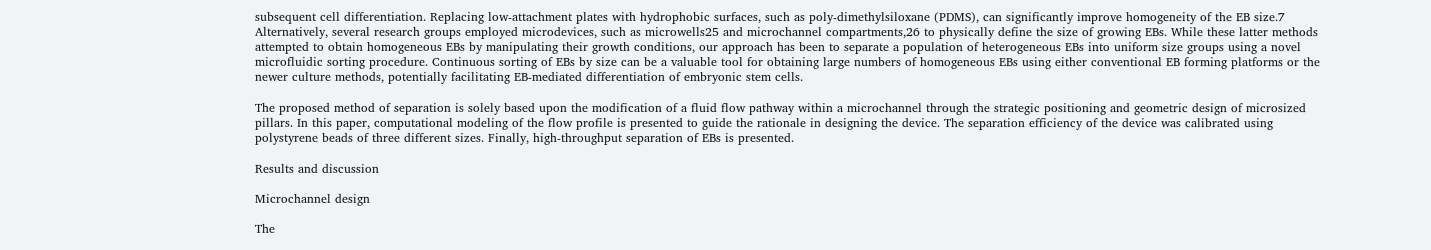subsequent cell differentiation. Replacing low-attachment plates with hydrophobic surfaces, such as poly-dimethylsiloxane (PDMS), can significantly improve homogeneity of the EB size.7 Alternatively, several research groups employed microdevices, such as microwells25 and microchannel compartments,26 to physically define the size of growing EBs. While these latter methods attempted to obtain homogeneous EBs by manipulating their growth conditions, our approach has been to separate a population of heterogeneous EBs into uniform size groups using a novel microfluidic sorting procedure. Continuous sorting of EBs by size can be a valuable tool for obtaining large numbers of homogeneous EBs using either conventional EB forming platforms or the newer culture methods, potentially facilitating EB-mediated differentiation of embryonic stem cells.

The proposed method of separation is solely based upon the modification of a fluid flow pathway within a microchannel through the strategic positioning and geometric design of microsized pillars. In this paper, computational modeling of the flow profile is presented to guide the rationale in designing the device. The separation efficiency of the device was calibrated using polystyrene beads of three different sizes. Finally, high-throughput separation of EBs is presented.

Results and discussion

Microchannel design

The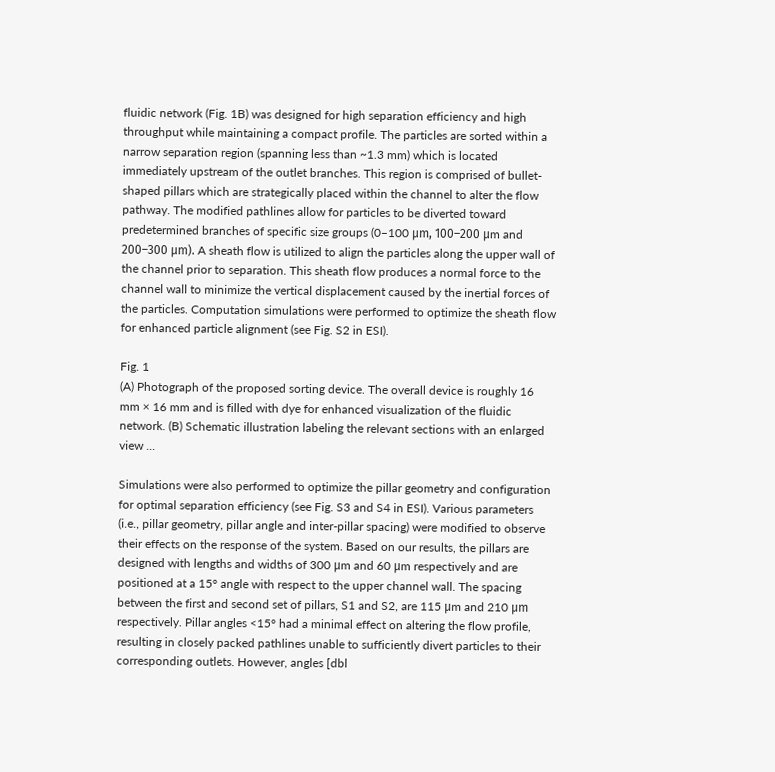fluidic network (Fig. 1B) was designed for high separation efficiency and high throughput while maintaining a compact profile. The particles are sorted within a narrow separation region (spanning less than ~1.3 mm) which is located immediately upstream of the outlet branches. This region is comprised of bullet-shaped pillars which are strategically placed within the channel to alter the flow pathway. The modified pathlines allow for particles to be diverted toward predetermined branches of specific size groups (0–100 μm, 100–200 μm and 200–300 μm). A sheath flow is utilized to align the particles along the upper wall of the channel prior to separation. This sheath flow produces a normal force to the channel wall to minimize the vertical displacement caused by the inertial forces of the particles. Computation simulations were performed to optimize the sheath flow for enhanced particle alignment (see Fig. S2 in ESI).

Fig. 1
(A) Photograph of the proposed sorting device. The overall device is roughly 16 mm × 16 mm and is filled with dye for enhanced visualization of the fluidic network. (B) Schematic illustration labeling the relevant sections with an enlarged view ...

Simulations were also performed to optimize the pillar geometry and configuration for optimal separation efficiency (see Fig. S3 and S4 in ESI). Various parameters (i.e., pillar geometry, pillar angle and inter-pillar spacing) were modified to observe their effects on the response of the system. Based on our results, the pillars are designed with lengths and widths of 300 μm and 60 μm respectively and are positioned at a 15° angle with respect to the upper channel wall. The spacing between the first and second set of pillars, S1 and S2, are 115 μm and 210 μm respectively. Pillar angles <15° had a minimal effect on altering the flow profile, resulting in closely packed pathlines unable to sufficiently divert particles to their corresponding outlets. However, angles [dbl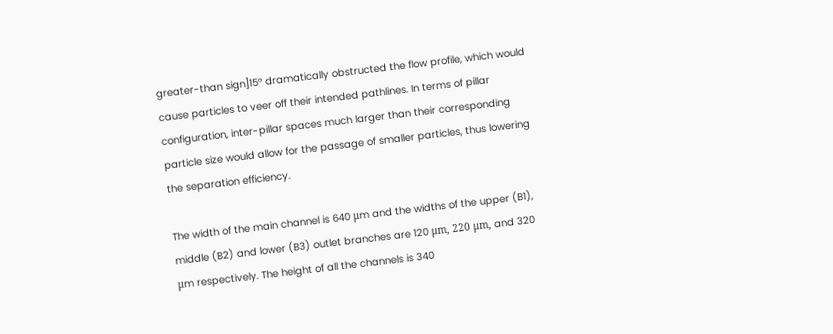greater-than sign]15° dramatically obstructed the flow profile, which would cause particles to veer off their intended pathlines. In terms of pillar configuration, inter-pillar spaces much larger than their corresponding particle size would allow for the passage of smaller particles, thus lowering the separation efficiency.

The width of the main channel is 640 μm and the widths of the upper (B1), middle (B2) and lower (B3) outlet branches are 120 μm, 220 μm, and 320 μm respectively. The height of all the channels is 340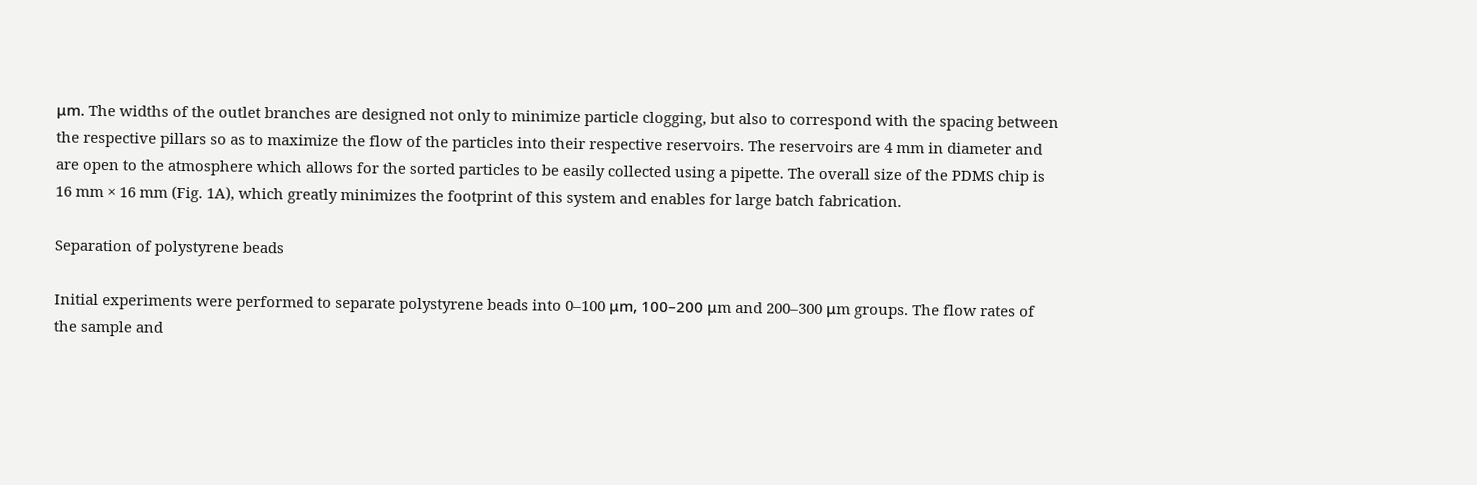μm. The widths of the outlet branches are designed not only to minimize particle clogging, but also to correspond with the spacing between the respective pillars so as to maximize the flow of the particles into their respective reservoirs. The reservoirs are 4 mm in diameter and are open to the atmosphere which allows for the sorted particles to be easily collected using a pipette. The overall size of the PDMS chip is 16 mm × 16 mm (Fig. 1A), which greatly minimizes the footprint of this system and enables for large batch fabrication.

Separation of polystyrene beads

Initial experiments were performed to separate polystyrene beads into 0–100 μm, 100–200 μm and 200–300 μm groups. The flow rates of the sample and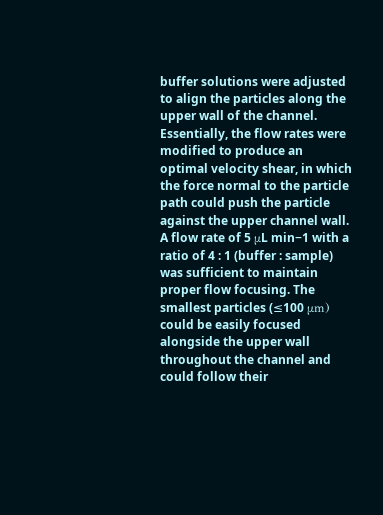buffer solutions were adjusted to align the particles along the upper wall of the channel. Essentially, the flow rates were modified to produce an optimal velocity shear, in which the force normal to the particle path could push the particle against the upper channel wall. A flow rate of 5 μL min−1 with a ratio of 4 : 1 (buffer : sample) was sufficient to maintain proper flow focusing. The smallest particles (≤100 μm) could be easily focused alongside the upper wall throughout the channel and could follow their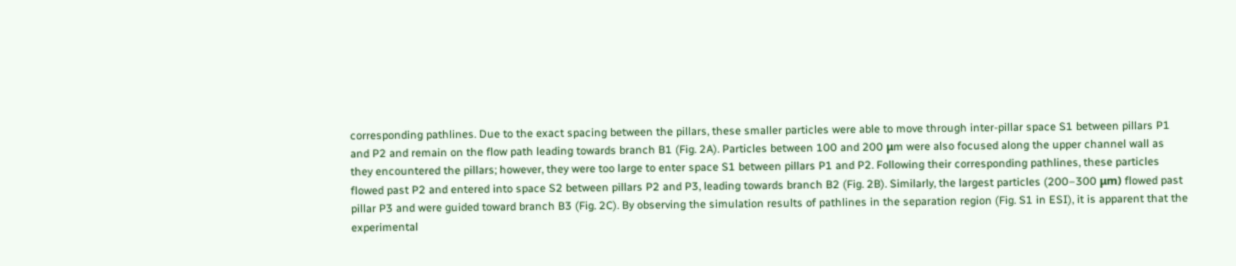corresponding pathlines. Due to the exact spacing between the pillars, these smaller particles were able to move through inter-pillar space S1 between pillars P1 and P2 and remain on the flow path leading towards branch B1 (Fig. 2A). Particles between 100 and 200 μm were also focused along the upper channel wall as they encountered the pillars; however, they were too large to enter space S1 between pillars P1 and P2. Following their corresponding pathlines, these particles flowed past P2 and entered into space S2 between pillars P2 and P3, leading towards branch B2 (Fig. 2B). Similarly, the largest particles (200–300 μm) flowed past pillar P3 and were guided toward branch B3 (Fig. 2C). By observing the simulation results of pathlines in the separation region (Fig. S1 in ESI), it is apparent that the experimental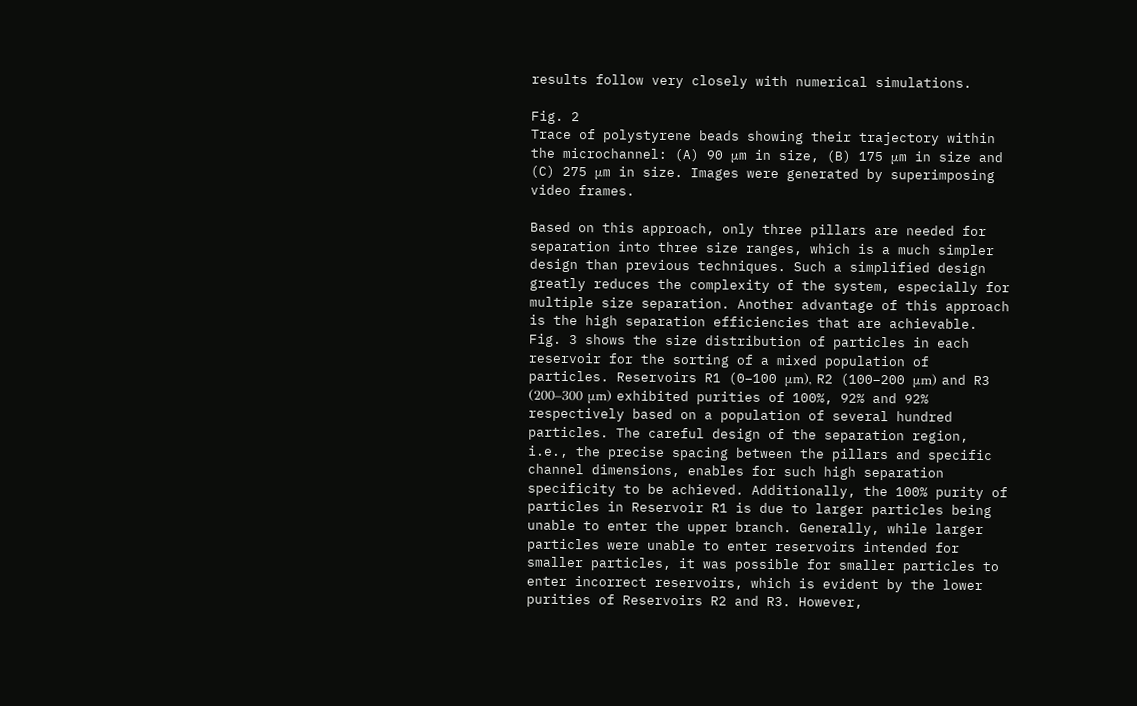results follow very closely with numerical simulations.

Fig. 2
Trace of polystyrene beads showing their trajectory within the microchannel: (A) 90 μm in size, (B) 175 μm in size and (C) 275 μm in size. Images were generated by superimposing video frames.

Based on this approach, only three pillars are needed for separation into three size ranges, which is a much simpler design than previous techniques. Such a simplified design greatly reduces the complexity of the system, especially for multiple size separation. Another advantage of this approach is the high separation efficiencies that are achievable. Fig. 3 shows the size distribution of particles in each reservoir for the sorting of a mixed population of particles. Reservoirs R1 (0–100 μm), R2 (100–200 μm) and R3 (200–300 μm) exhibited purities of 100%, 92% and 92% respectively based on a population of several hundred particles. The careful design of the separation region, i.e., the precise spacing between the pillars and specific channel dimensions, enables for such high separation specificity to be achieved. Additionally, the 100% purity of particles in Reservoir R1 is due to larger particles being unable to enter the upper branch. Generally, while larger particles were unable to enter reservoirs intended for smaller particles, it was possible for smaller particles to enter incorrect reservoirs, which is evident by the lower purities of Reservoirs R2 and R3. However,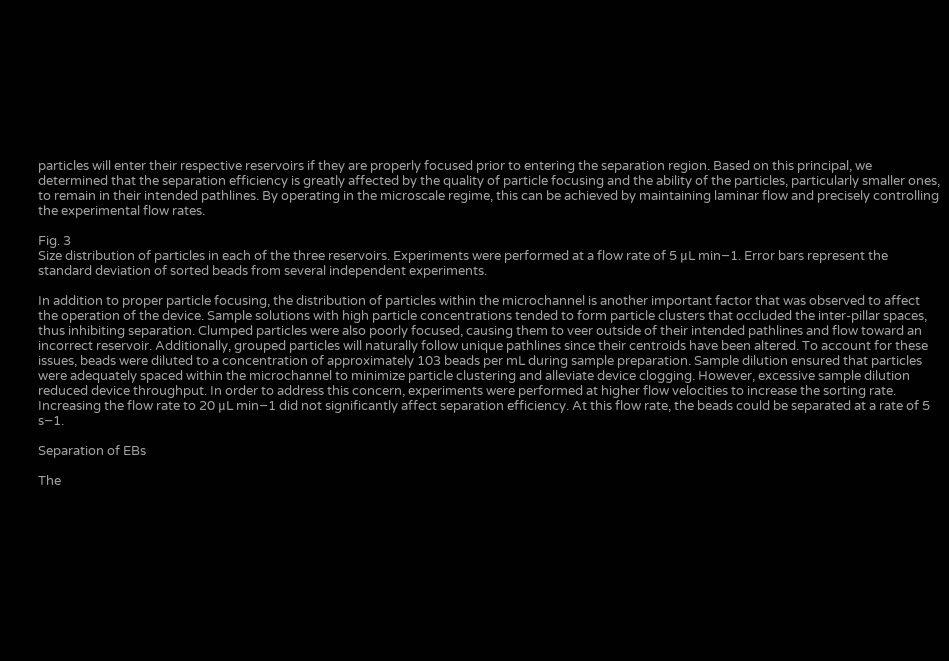particles will enter their respective reservoirs if they are properly focused prior to entering the separation region. Based on this principal, we determined that the separation efficiency is greatly affected by the quality of particle focusing and the ability of the particles, particularly smaller ones, to remain in their intended pathlines. By operating in the microscale regime, this can be achieved by maintaining laminar flow and precisely controlling the experimental flow rates.

Fig. 3
Size distribution of particles in each of the three reservoirs. Experiments were performed at a flow rate of 5 μL min−1. Error bars represent the standard deviation of sorted beads from several independent experiments.

In addition to proper particle focusing, the distribution of particles within the microchannel is another important factor that was observed to affect the operation of the device. Sample solutions with high particle concentrations tended to form particle clusters that occluded the inter-pillar spaces, thus inhibiting separation. Clumped particles were also poorly focused, causing them to veer outside of their intended pathlines and flow toward an incorrect reservoir. Additionally, grouped particles will naturally follow unique pathlines since their centroids have been altered. To account for these issues, beads were diluted to a concentration of approximately 103 beads per mL during sample preparation. Sample dilution ensured that particles were adequately spaced within the microchannel to minimize particle clustering and alleviate device clogging. However, excessive sample dilution reduced device throughput. In order to address this concern, experiments were performed at higher flow velocities to increase the sorting rate. Increasing the flow rate to 20 μL min−1 did not significantly affect separation efficiency. At this flow rate, the beads could be separated at a rate of 5 s−1.

Separation of EBs

The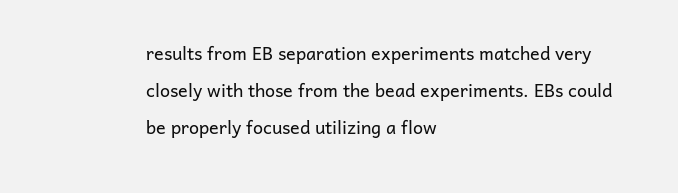results from EB separation experiments matched very closely with those from the bead experiments. EBs could be properly focused utilizing a flow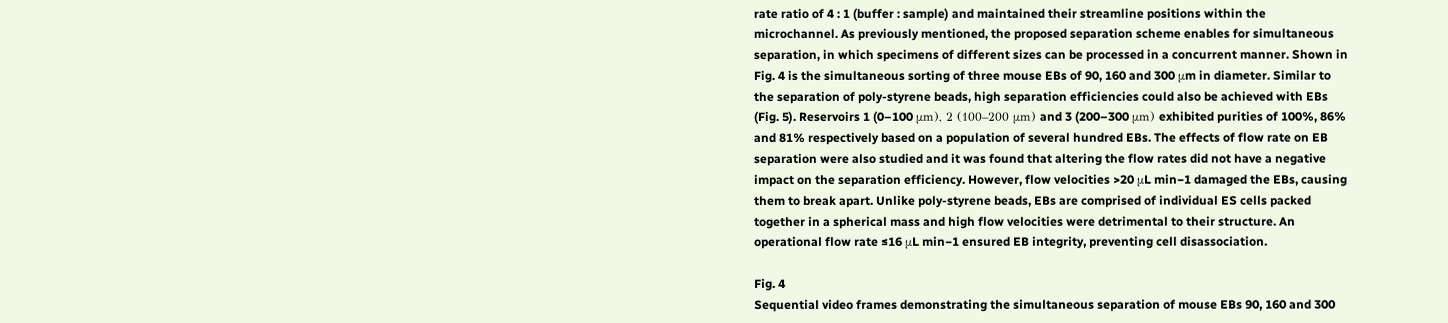rate ratio of 4 : 1 (buffer : sample) and maintained their streamline positions within the microchannel. As previously mentioned, the proposed separation scheme enables for simultaneous separation, in which specimens of different sizes can be processed in a concurrent manner. Shown in Fig. 4 is the simultaneous sorting of three mouse EBs of 90, 160 and 300 μm in diameter. Similar to the separation of poly-styrene beads, high separation efficiencies could also be achieved with EBs (Fig. 5). Reservoirs 1 (0–100 μm), 2 (100–200 μm) and 3 (200–300 μm) exhibited purities of 100%, 86% and 81% respectively based on a population of several hundred EBs. The effects of flow rate on EB separation were also studied and it was found that altering the flow rates did not have a negative impact on the separation efficiency. However, flow velocities >20 μL min−1 damaged the EBs, causing them to break apart. Unlike poly-styrene beads, EBs are comprised of individual ES cells packed together in a spherical mass and high flow velocities were detrimental to their structure. An operational flow rate ≤16 μL min−1 ensured EB integrity, preventing cell disassociation.

Fig. 4
Sequential video frames demonstrating the simultaneous separation of mouse EBs 90, 160 and 300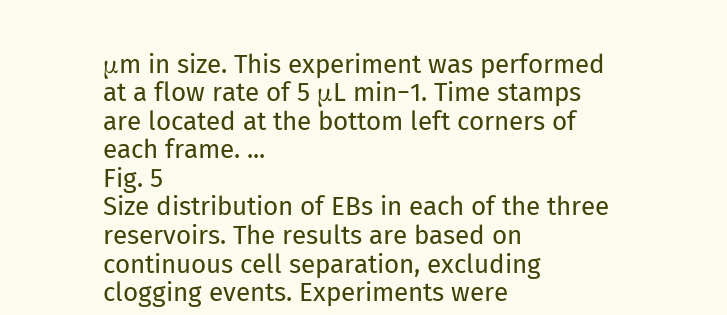μm in size. This experiment was performed at a flow rate of 5 μL min−1. Time stamps are located at the bottom left corners of each frame. ...
Fig. 5
Size distribution of EBs in each of the three reservoirs. The results are based on continuous cell separation, excluding clogging events. Experiments were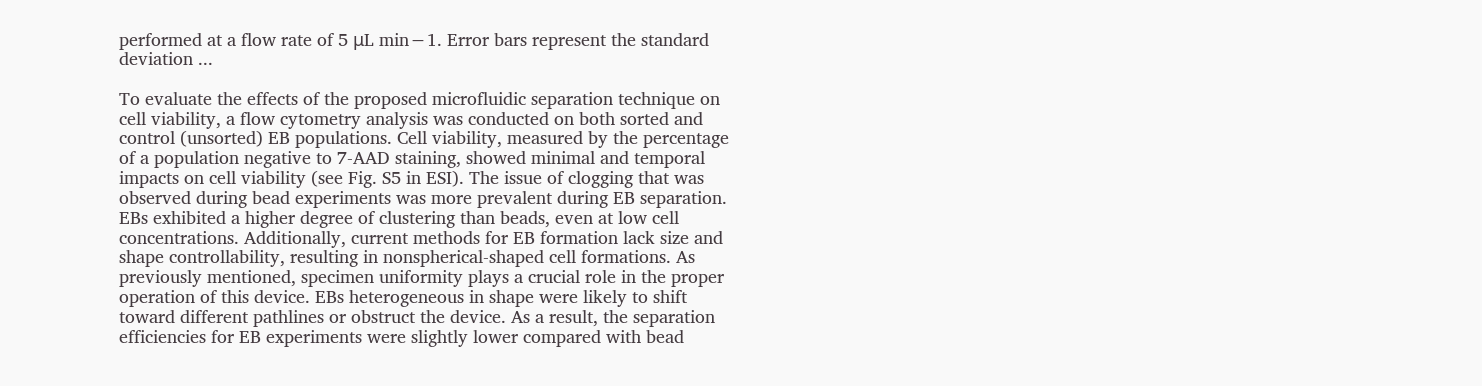performed at a flow rate of 5 μL min−1. Error bars represent the standard deviation ...

To evaluate the effects of the proposed microfluidic separation technique on cell viability, a flow cytometry analysis was conducted on both sorted and control (unsorted) EB populations. Cell viability, measured by the percentage of a population negative to 7-AAD staining, showed minimal and temporal impacts on cell viability (see Fig. S5 in ESI). The issue of clogging that was observed during bead experiments was more prevalent during EB separation. EBs exhibited a higher degree of clustering than beads, even at low cell concentrations. Additionally, current methods for EB formation lack size and shape controllability, resulting in nonspherical-shaped cell formations. As previously mentioned, specimen uniformity plays a crucial role in the proper operation of this device. EBs heterogeneous in shape were likely to shift toward different pathlines or obstruct the device. As a result, the separation efficiencies for EB experiments were slightly lower compared with bead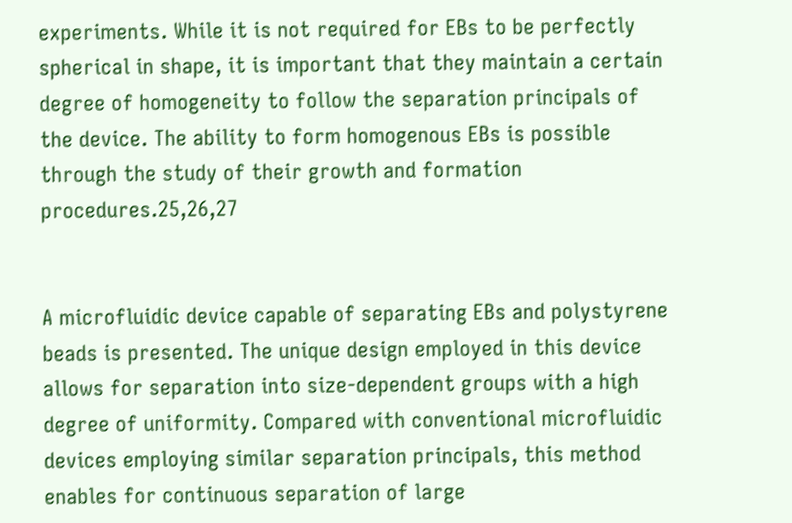experiments. While it is not required for EBs to be perfectly spherical in shape, it is important that they maintain a certain degree of homogeneity to follow the separation principals of the device. The ability to form homogenous EBs is possible through the study of their growth and formation procedures.25,26,27


A microfluidic device capable of separating EBs and polystyrene beads is presented. The unique design employed in this device allows for separation into size-dependent groups with a high degree of uniformity. Compared with conventional microfluidic devices employing similar separation principals, this method enables for continuous separation of large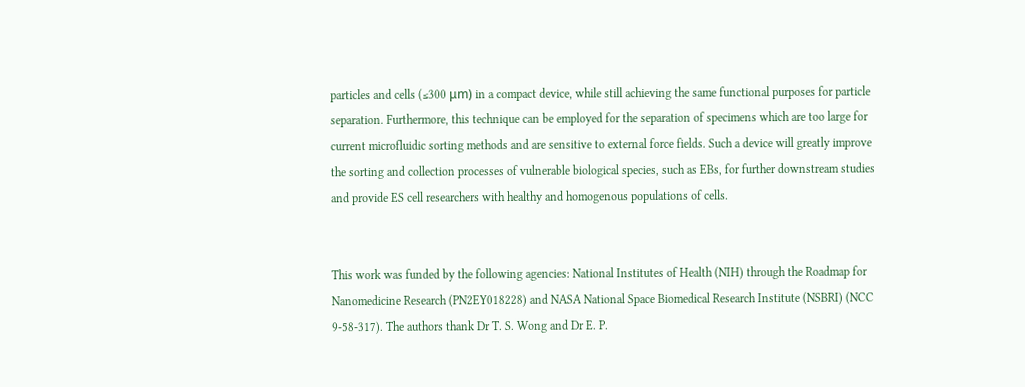particles and cells (≤300 μm) in a compact device, while still achieving the same functional purposes for particle separation. Furthermore, this technique can be employed for the separation of specimens which are too large for current microfluidic sorting methods and are sensitive to external force fields. Such a device will greatly improve the sorting and collection processes of vulnerable biological species, such as EBs, for further downstream studies and provide ES cell researchers with healthy and homogenous populations of cells.


This work was funded by the following agencies: National Institutes of Health (NIH) through the Roadmap for Nanomedicine Research (PN2EY018228) and NASA National Space Biomedical Research Institute (NSBRI) (NCC 9-58-317). The authors thank Dr T. S. Wong and Dr E. P.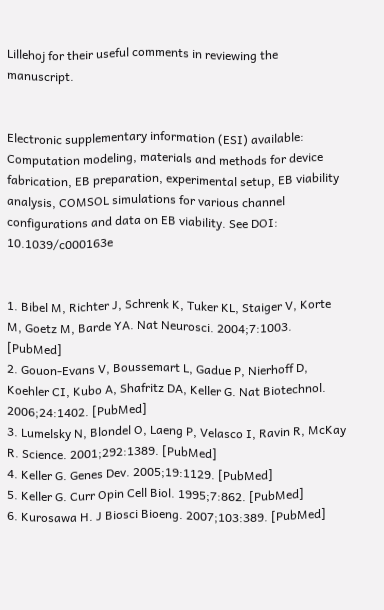Lillehoj for their useful comments in reviewing the manuscript.


Electronic supplementary information (ESI) available: Computation modeling, materials and methods for device fabrication, EB preparation, experimental setup, EB viability analysis, COMSOL simulations for various channel configurations and data on EB viability. See DOI: 10.1039/c000163e


1. Bibel M, Richter J, Schrenk K, Tuker KL, Staiger V, Korte M, Goetz M, Barde YA. Nat Neurosci. 2004;7:1003. [PubMed]
2. Gouon-Evans V, Boussemart L, Gadue P, Nierhoff D, Koehler CI, Kubo A, Shafritz DA, Keller G. Nat Biotechnol. 2006;24:1402. [PubMed]
3. Lumelsky N, Blondel O, Laeng P, Velasco I, Ravin R, McKay R. Science. 2001;292:1389. [PubMed]
4. Keller G. Genes Dev. 2005;19:1129. [PubMed]
5. Keller G. Curr Opin Cell Biol. 1995;7:862. [PubMed]
6. Kurosawa H. J Biosci Bioeng. 2007;103:389. [PubMed]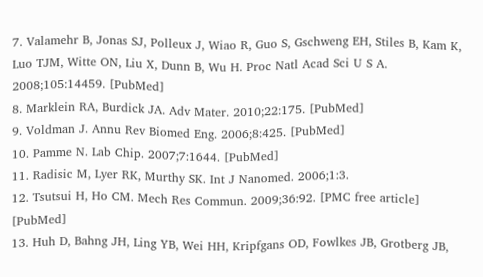7. Valamehr B, Jonas SJ, Polleux J, Wiao R, Guo S, Gschweng EH, Stiles B, Kam K, Luo TJM, Witte ON, Liu X, Dunn B, Wu H. Proc Natl Acad Sci U S A. 2008;105:14459. [PubMed]
8. Marklein RA, Burdick JA. Adv Mater. 2010;22:175. [PubMed]
9. Voldman J. Annu Rev Biomed Eng. 2006;8:425. [PubMed]
10. Pamme N. Lab Chip. 2007;7:1644. [PubMed]
11. Radisic M, Lyer RK, Murthy SK. Int J Nanomed. 2006;1:3.
12. Tsutsui H, Ho CM. Mech Res Commun. 2009;36:92. [PMC free article] [PubMed]
13. Huh D, Bahng JH, Ling YB, Wei HH, Kripfgans OD, Fowlkes JB, Grotberg JB,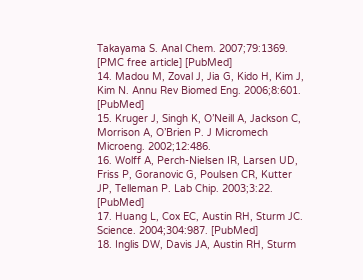Takayama S. Anal Chem. 2007;79:1369. [PMC free article] [PubMed]
14. Madou M, Zoval J, Jia G, Kido H, Kim J, Kim N. Annu Rev Biomed Eng. 2006;8:601. [PubMed]
15. Kruger J, Singh K, O’Neill A, Jackson C, Morrison A, O’Brien P. J Micromech Microeng. 2002;12:486.
16. Wolff A, Perch-Nielsen IR, Larsen UD, Friss P, Goranovic G, Poulsen CR, Kutter JP, Telleman P. Lab Chip. 2003;3:22. [PubMed]
17. Huang L, Cox EC, Austin RH, Sturm JC. Science. 2004;304:987. [PubMed]
18. Inglis DW, Davis JA, Austin RH, Sturm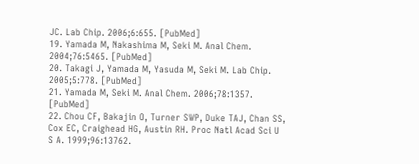JC. Lab Chip. 2006;6:655. [PubMed]
19. Yamada M, Nakashima M, Seki M. Anal Chem. 2004;76:5465. [PubMed]
20. Takagi J, Yamada M, Yasuda M, Seki M. Lab Chip. 2005;5:778. [PubMed]
21. Yamada M, Seki M. Anal Chem. 2006;78:1357. [PubMed]
22. Chou CF, Bakajin O, Turner SWP, Duke TAJ, Chan SS, Cox EC, Craighead HG, Austin RH. Proc Natl Acad Sci U S A. 1999;96:13762.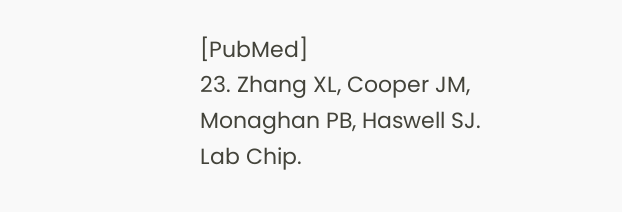[PubMed]
23. Zhang XL, Cooper JM, Monaghan PB, Haswell SJ. Lab Chip.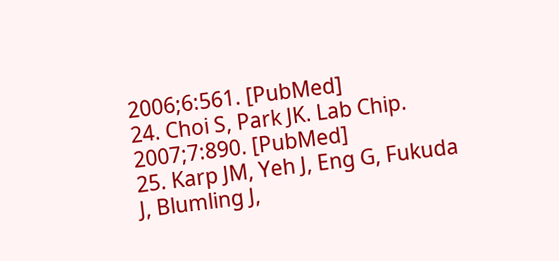2006;6:561. [PubMed]
24. Choi S, Park JK. Lab Chip. 2007;7:890. [PubMed]
25. Karp JM, Yeh J, Eng G, Fukuda J, Blumling J,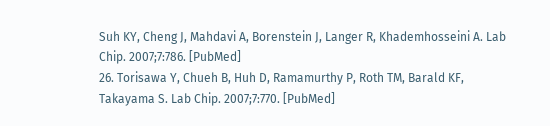Suh KY, Cheng J, Mahdavi A, Borenstein J, Langer R, Khademhosseini A. Lab Chip. 2007;7:786. [PubMed]
26. Torisawa Y, Chueh B, Huh D, Ramamurthy P, Roth TM, Barald KF, Takayama S. Lab Chip. 2007;7:770. [PubMed]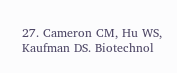27. Cameron CM, Hu WS, Kaufman DS. Biotechnol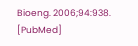Bioeng. 2006;94:938. [PubMed]